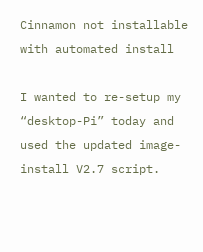Cinnamon not installable with automated install

I wanted to re-setup my “desktop-Pi” today and used the updated image-install V2.7 script.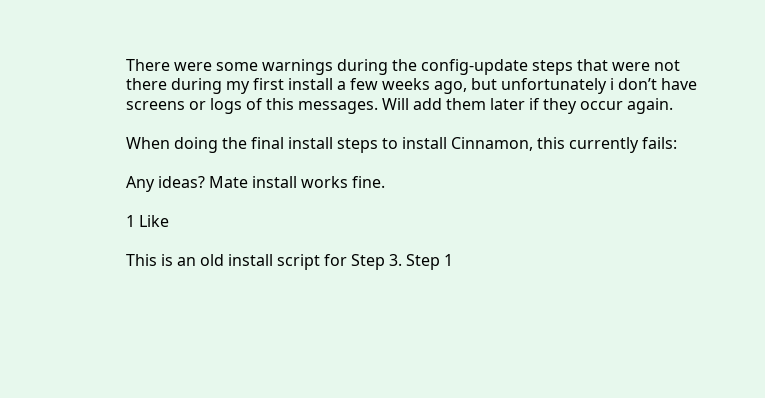There were some warnings during the config-update steps that were not there during my first install a few weeks ago, but unfortunately i don’t have screens or logs of this messages. Will add them later if they occur again.

When doing the final install steps to install Cinnamon, this currently fails:

Any ideas? Mate install works fine.

1 Like

This is an old install script for Step 3. Step 1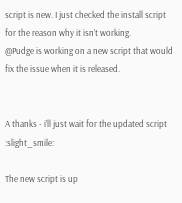script is new. I just checked the install script for the reason why it isn’t working.
@Pudge is working on a new script that would fix the issue when it is released.


A thanks - i’ll just wait for the updated script :slight_smile:

The new script is up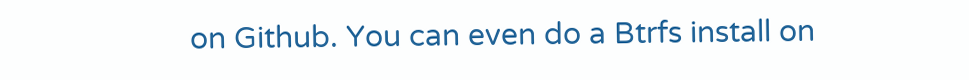on Github. You can even do a Btrfs install on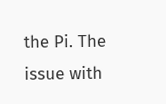the Pi. The issue with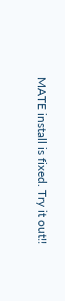MATE install is fixed. Try it out!!